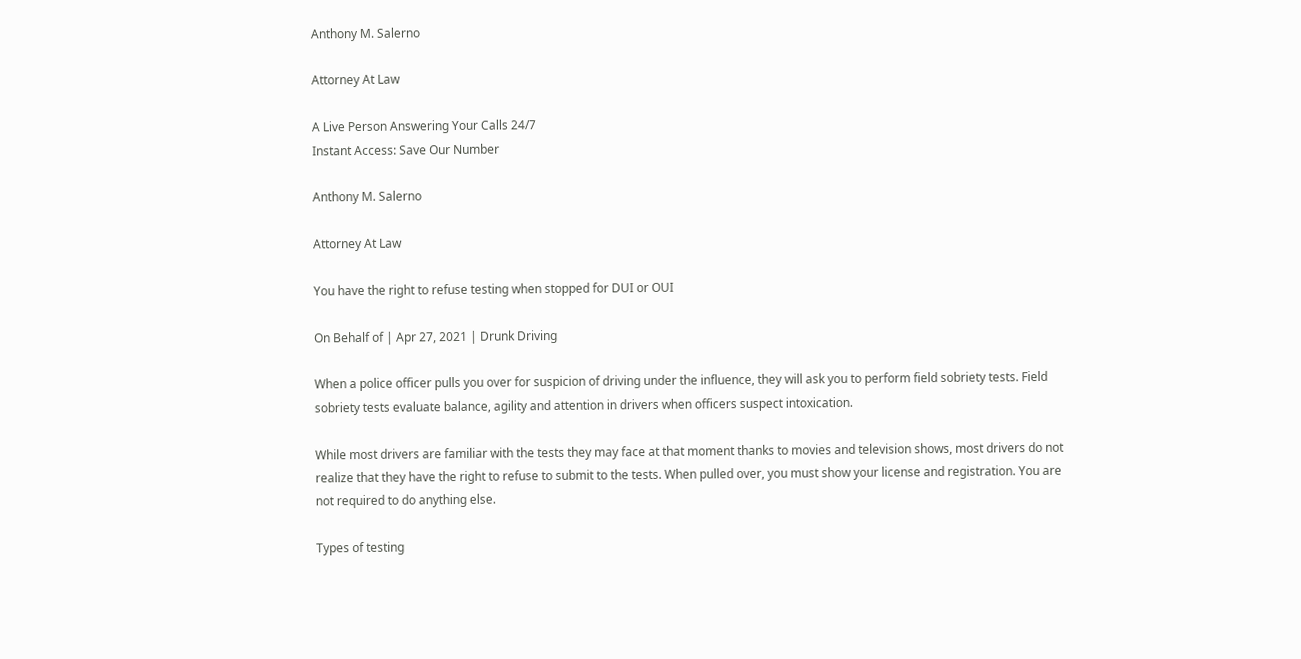Anthony M. Salerno

Attorney At Law

A Live Person Answering Your Calls 24/7
Instant Access: Save Our Number

Anthony M. Salerno

Attorney At Law

You have the right to refuse testing when stopped for DUI or OUI

On Behalf of | Apr 27, 2021 | Drunk Driving

When a police officer pulls you over for suspicion of driving under the influence, they will ask you to perform field sobriety tests. Field sobriety tests evaluate balance, agility and attention in drivers when officers suspect intoxication.

While most drivers are familiar with the tests they may face at that moment thanks to movies and television shows, most drivers do not realize that they have the right to refuse to submit to the tests. When pulled over, you must show your license and registration. You are not required to do anything else.

Types of testing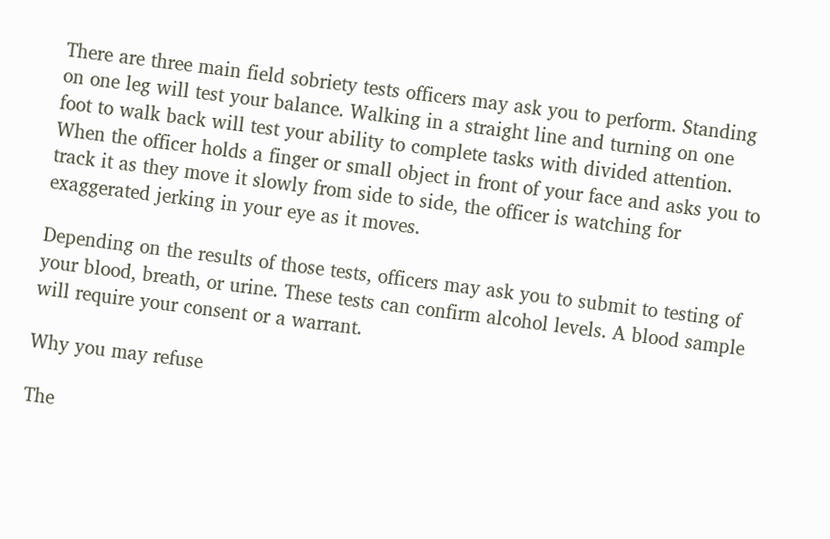There are three main field sobriety tests officers may ask you to perform. Standing on one leg will test your balance. Walking in a straight line and turning on one foot to walk back will test your ability to complete tasks with divided attention. When the officer holds a finger or small object in front of your face and asks you to track it as they move it slowly from side to side, the officer is watching for exaggerated jerking in your eye as it moves.

Depending on the results of those tests, officers may ask you to submit to testing of your blood, breath, or urine. These tests can confirm alcohol levels. A blood sample will require your consent or a warrant.

Why you may refuse

The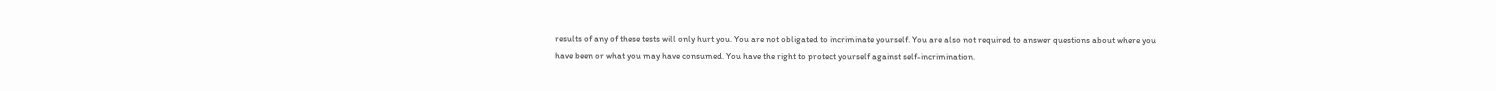results of any of these tests will only hurt you. You are not obligated to incriminate yourself. You are also not required to answer questions about where you have been or what you may have consumed. You have the right to protect yourself against self-incrimination.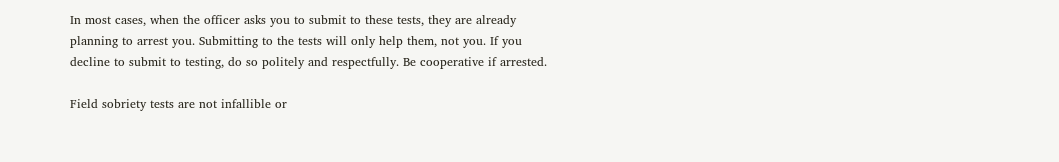In most cases, when the officer asks you to submit to these tests, they are already planning to arrest you. Submitting to the tests will only help them, not you. If you decline to submit to testing, do so politely and respectfully. Be cooperative if arrested.

Field sobriety tests are not infallible or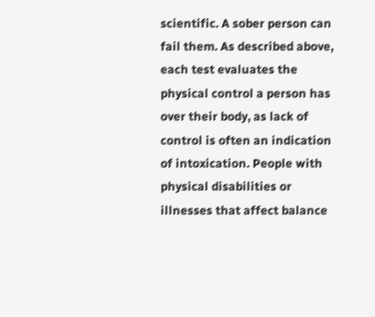scientific. A sober person can fail them. As described above, each test evaluates the physical control a person has over their body, as lack of control is often an indication of intoxication. People with physical disabilities or illnesses that affect balance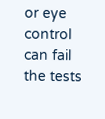or eye control can fail the tests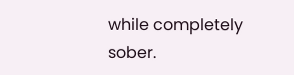while completely sober.